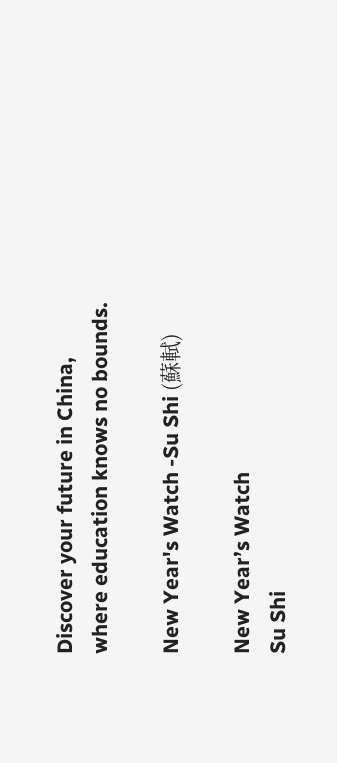Discover your future in China,
where education knows no bounds.

New Year's Watch -Su Shi (蘇軾)

New Year’s Watch
Su Shi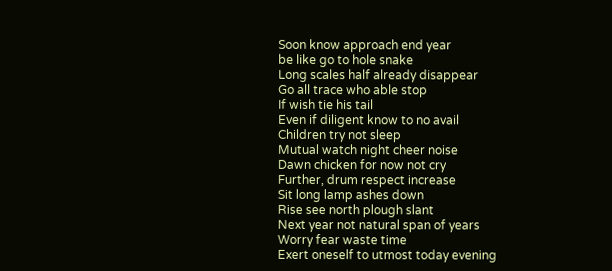Soon know approach end year
be like go to hole snake
Long scales half already disappear
Go all trace who able stop
If wish tie his tail
Even if diligent know to no avail
Children try not sleep
Mutual watch night cheer noise
Dawn chicken for now not cry
Further, drum respect increase
Sit long lamp ashes down
Rise see north plough slant
Next year not natural span of years
Worry fear waste time
Exert oneself to utmost today evening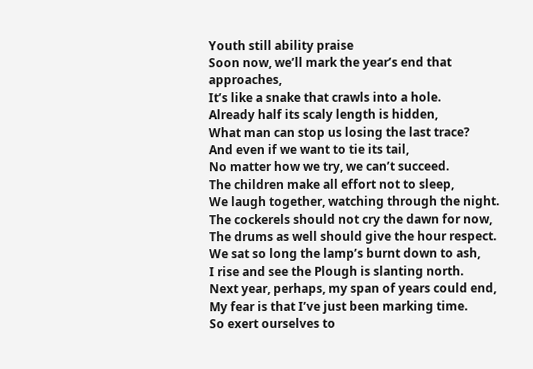Youth still ability praise
Soon now, we’ll mark the year’s end that approaches,
It’s like a snake that crawls into a hole.
Already half its scaly length is hidden,
What man can stop us losing the last trace?
And even if we want to tie its tail,
No matter how we try, we can’t succeed.
The children make all effort not to sleep,
We laugh together, watching through the night.
The cockerels should not cry the dawn for now,
The drums as well should give the hour respect.
We sat so long the lamp’s burnt down to ash,
I rise and see the Plough is slanting north.
Next year, perhaps, my span of years could end,
My fear is that I’ve just been marking time.
So exert ourselves to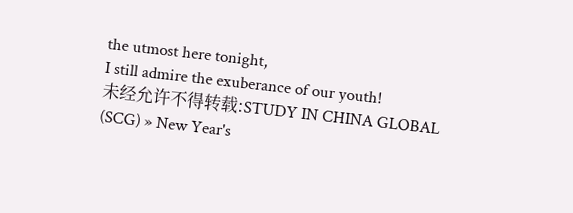the utmost here tonight,
I still admire the exuberance of our youth!
未经允许不得转载:STUDY IN CHINA GLOBAL (SCG) » New Year's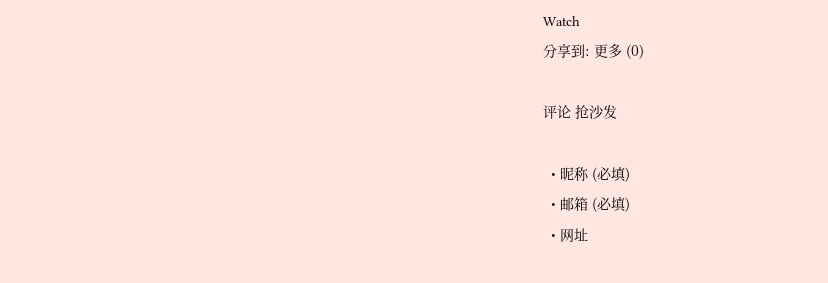Watch
分享到: 更多 (0)

评论 抢沙发

  • 昵称 (必填)
  • 邮箱 (必填)
  • 网址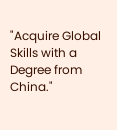"Acquire Global Skills with a Degree from China."